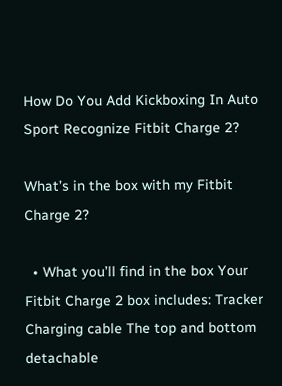How Do You Add Kickboxing In Auto Sport Recognize Fitbit Charge 2?

What’s in the box with my Fitbit Charge 2?

  • What you’ll find in the box Your Fitbit Charge 2 box includes: Tracker Charging cable The top and bottom detachable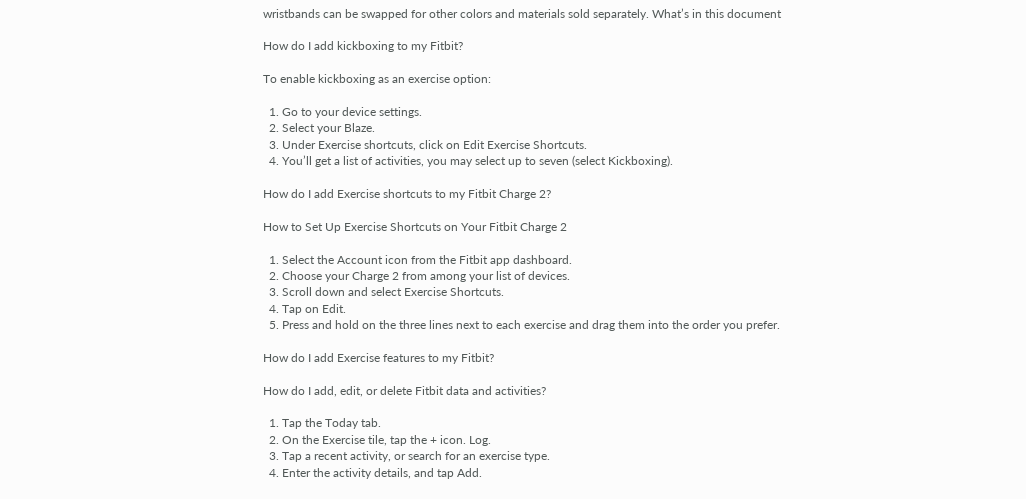wristbands can be swapped for other colors and materials sold separately. What’s in this document

How do I add kickboxing to my Fitbit?

To enable kickboxing as an exercise option:

  1. Go to your device settings.
  2. Select your Blaze.
  3. Under Exercise shortcuts, click on Edit Exercise Shortcuts.
  4. You’ll get a list of activities, you may select up to seven (select Kickboxing).

How do I add Exercise shortcuts to my Fitbit Charge 2?

How to Set Up Exercise Shortcuts on Your Fitbit Charge 2

  1. Select the Account icon from the Fitbit app dashboard.
  2. Choose your Charge 2 from among your list of devices.
  3. Scroll down and select Exercise Shortcuts.
  4. Tap on Edit.
  5. Press and hold on the three lines next to each exercise and drag them into the order you prefer.

How do I add Exercise features to my Fitbit?

How do I add, edit, or delete Fitbit data and activities?

  1. Tap the Today tab.
  2. On the Exercise tile, tap the + icon. Log.
  3. Tap a recent activity, or search for an exercise type.
  4. Enter the activity details, and tap Add.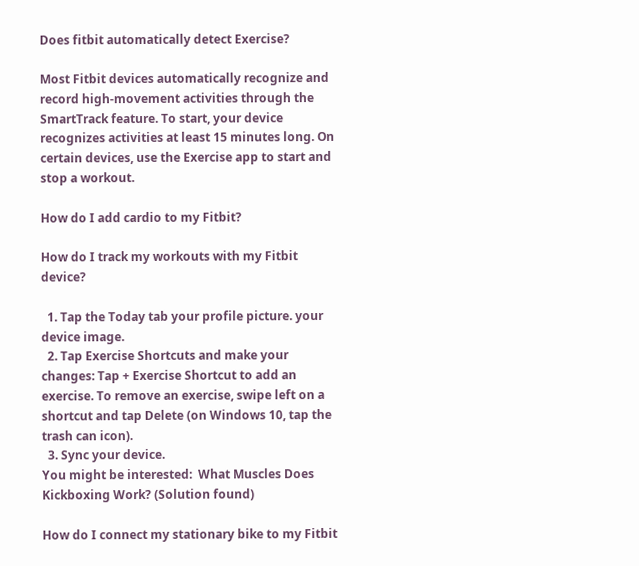Does fitbit automatically detect Exercise?

Most Fitbit devices automatically recognize and record high-movement activities through the SmartTrack feature. To start, your device recognizes activities at least 15 minutes long. On certain devices, use the Exercise app to start and stop a workout.

How do I add cardio to my Fitbit?

How do I track my workouts with my Fitbit device?

  1. Tap the Today tab your profile picture. your device image.
  2. Tap Exercise Shortcuts and make your changes: Tap + Exercise Shortcut to add an exercise. To remove an exercise, swipe left on a shortcut and tap Delete (on Windows 10, tap the trash can icon).
  3. Sync your device.
You might be interested:  What Muscles Does Kickboxing Work? (Solution found)

How do I connect my stationary bike to my Fitbit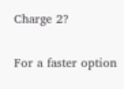Charge 2?

For a faster option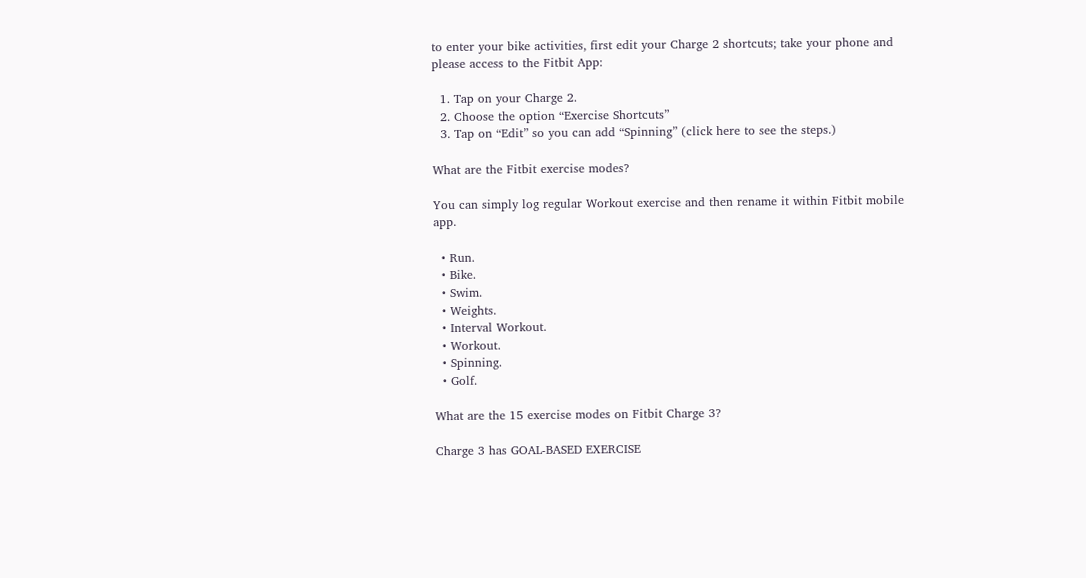to enter your bike activities, first edit your Charge 2 shortcuts; take your phone and please access to the Fitbit App:

  1. Tap on your Charge 2.
  2. Choose the option “Exercise Shortcuts”
  3. Tap on “Edit” so you can add “Spinning” (click here to see the steps.)

What are the Fitbit exercise modes?

You can simply log regular Workout exercise and then rename it within Fitbit mobile app.

  • Run.
  • Bike.
  • Swim.
  • Weights.
  • Interval Workout.
  • Workout.
  • Spinning.
  • Golf.

What are the 15 exercise modes on Fitbit Charge 3?

Charge 3 has GOAL-BASED EXERCISE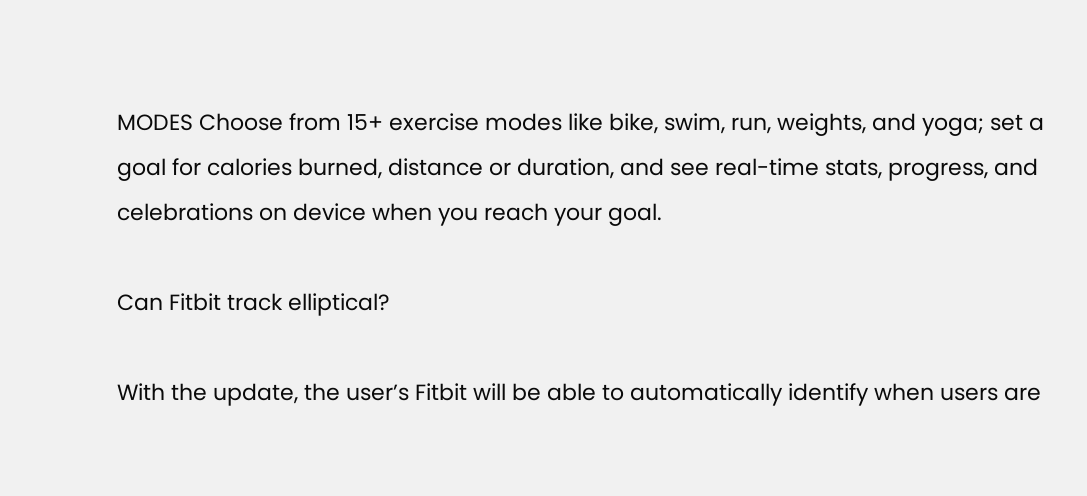MODES Choose from 15+ exercise modes like bike, swim, run, weights, and yoga; set a goal for calories burned, distance or duration, and see real-time stats, progress, and celebrations on device when you reach your goal.

Can Fitbit track elliptical?

With the update, the user’s Fitbit will be able to automatically identify when users are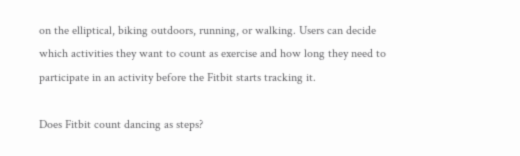on the elliptical, biking outdoors, running, or walking. Users can decide which activities they want to count as exercise and how long they need to participate in an activity before the Fitbit starts tracking it.

Does Fitbit count dancing as steps?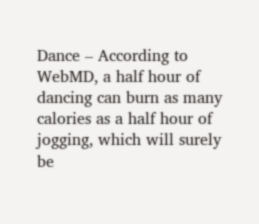Dance – According to WebMD, a half hour of dancing can burn as many calories as a half hour of jogging, which will surely be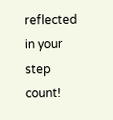reflected in your step count!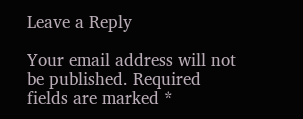Leave a Reply

Your email address will not be published. Required fields are marked *